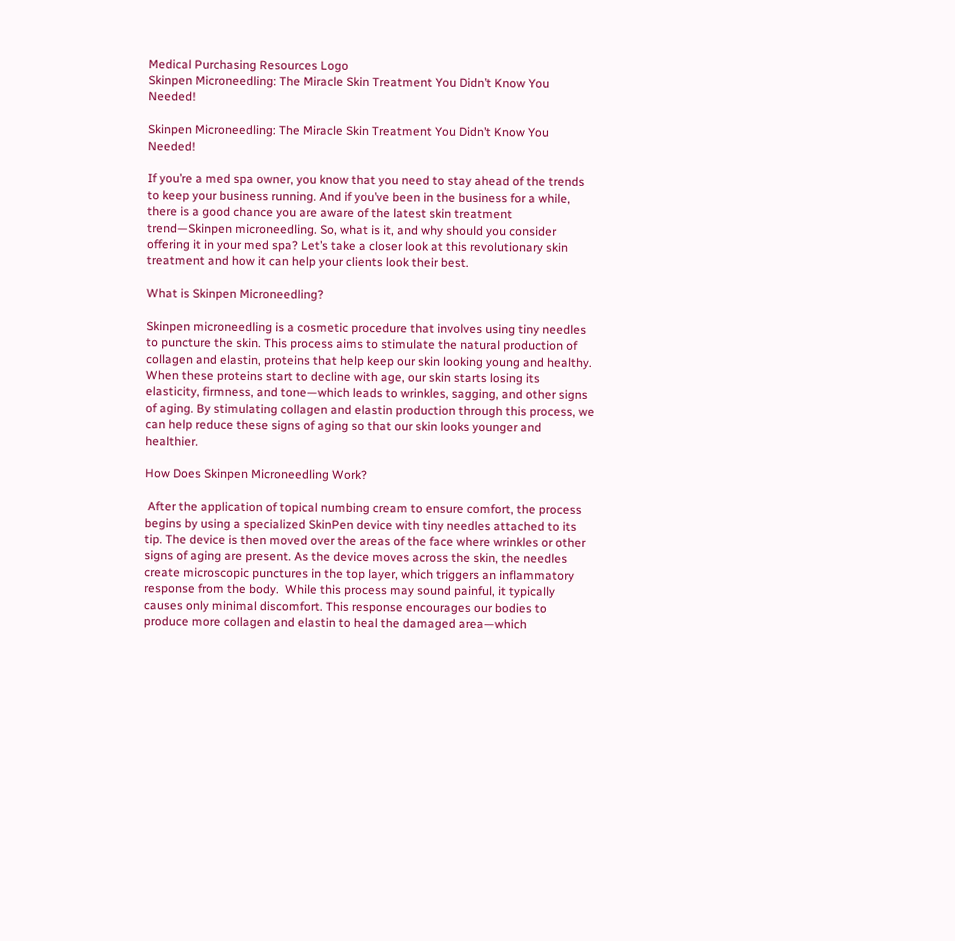Medical Purchasing Resources Logo
Skinpen Microneedling: The Miracle Skin Treatment You Didn’t Know You Needed!

Skinpen Microneedling: The Miracle Skin Treatment You Didn’t Know You Needed!

If you’re a med spa owner, you know that you need to stay ahead of the trends to keep your business running. And if you’ve been in the business for a while, there is a good chance you are aware of the latest skin treatment trend—Skinpen microneedling. So, what is it, and why should you consider offering it in your med spa? Let’s take a closer look at this revolutionary skin treatment and how it can help your clients look their best.

What is Skinpen Microneedling?

Skinpen microneedling is a cosmetic procedure that involves using tiny needles to puncture the skin. This process aims to stimulate the natural production of collagen and elastin, proteins that help keep our skin looking young and healthy. When these proteins start to decline with age, our skin starts losing its elasticity, firmness, and tone—which leads to wrinkles, sagging, and other signs of aging. By stimulating collagen and elastin production through this process, we can help reduce these signs of aging so that our skin looks younger and healthier.

How Does Skinpen Microneedling Work?

 After the application of topical numbing cream to ensure comfort, the process begins by using a specialized SkinPen device with tiny needles attached to its tip. The device is then moved over the areas of the face where wrinkles or other signs of aging are present. As the device moves across the skin, the needles create microscopic punctures in the top layer, which triggers an inflammatory response from the body.  While this process may sound painful, it typically causes only minimal discomfort. This response encourages our bodies to produce more collagen and elastin to heal the damaged area—which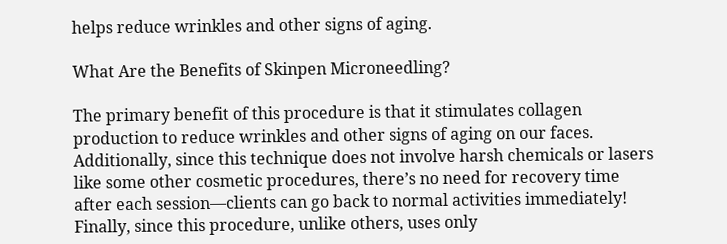helps reduce wrinkles and other signs of aging.

What Are the Benefits of Skinpen Microneedling?

The primary benefit of this procedure is that it stimulates collagen production to reduce wrinkles and other signs of aging on our faces. Additionally, since this technique does not involve harsh chemicals or lasers like some other cosmetic procedures, there’s no need for recovery time after each session—clients can go back to normal activities immediately! Finally, since this procedure, unlike others, uses only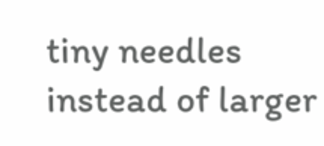tiny needles instead of larger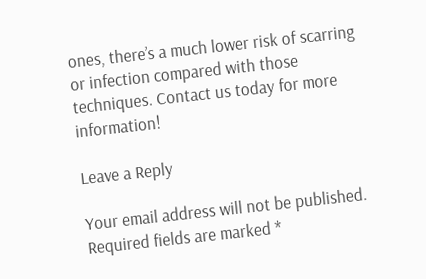ones, there’s a much lower risk of scarring or infection compared with those techniques. Contact us today for more information!

Leave a Reply

Your email address will not be published. Required fields are marked *